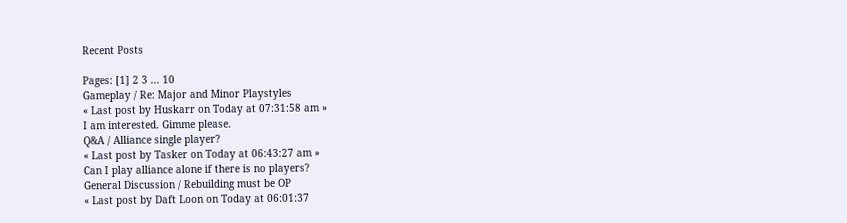Recent Posts

Pages: [1] 2 3 ... 10
Gameplay / Re: Major and Minor Playstyles
« Last post by Huskarr on Today at 07:31:58 am »
I am interested. Gimme please.
Q&A / Alliance single player?
« Last post by Tasker on Today at 06:43:27 am »
Can I play alliance alone if there is no players?
General Discussion / Rebuilding must be OP
« Last post by Daft Loon on Today at 06:01:37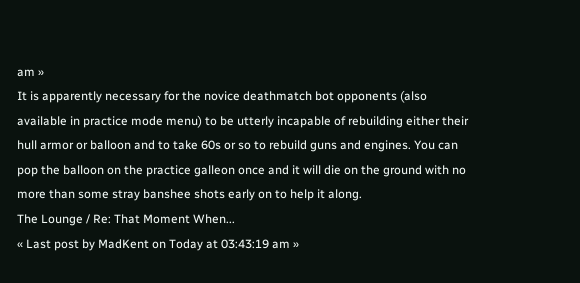am »
It is apparently necessary for the novice deathmatch bot opponents (also available in practice mode menu) to be utterly incapable of rebuilding either their hull armor or balloon and to take 60s or so to rebuild guns and engines. You can pop the balloon on the practice galleon once and it will die on the ground with no more than some stray banshee shots early on to help it along.
The Lounge / Re: That Moment When...
« Last post by MadKent on Today at 03:43:19 am »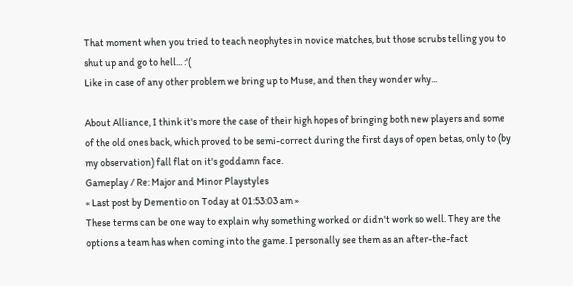That moment when you tried to teach neophytes in novice matches, but those scrubs telling you to shut up and go to hell... :'(
Like in case of any other problem we bring up to Muse, and then they wonder why...

About Alliance, I think it's more the case of their high hopes of bringing both new players and some of the old ones back, which proved to be semi-correct during the first days of open betas, only to (by my observation) fall flat on it's goddamn face.
Gameplay / Re: Major and Minor Playstyles
« Last post by Dementio on Today at 01:53:03 am »
These terms can be one way to explain why something worked or didn't work so well. They are the options a team has when coming into the game. I personally see them as an after-the-fact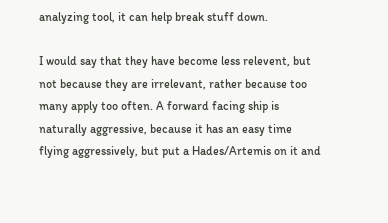analyzing tool, it can help break stuff down.

I would say that they have become less relevent, but not because they are irrelevant, rather because too many apply too often. A forward facing ship is naturally aggressive, because it has an easy time flying aggressively, but put a Hades/Artemis on it and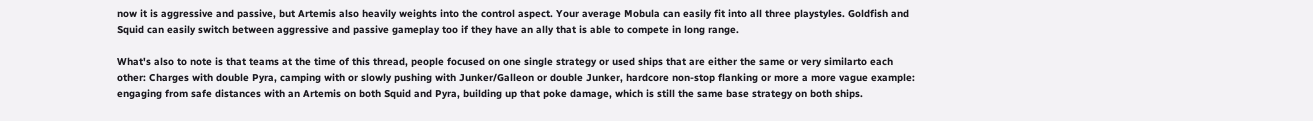now it is aggressive and passive, but Artemis also heavily weights into the control aspect. Your average Mobula can easily fit into all three playstyles. Goldfish and Squid can easily switch between aggressive and passive gameplay too if they have an ally that is able to compete in long range.

What's also to note is that teams at the time of this thread, people focused on one single strategy or used ships that are either the same or very similarto each other: Charges with double Pyra, camping with or slowly pushing with Junker/Galleon or double Junker, hardcore non-stop flanking or more a more vague example: engaging from safe distances with an Artemis on both Squid and Pyra, building up that poke damage, which is still the same base strategy on both ships.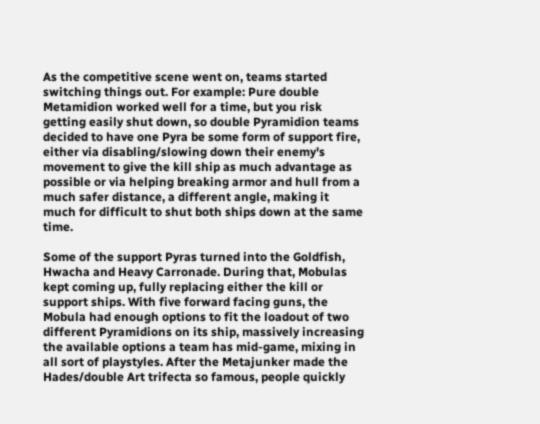As the competitive scene went on, teams started switching things out. For example: Pure double Metamidion worked well for a time, but you risk getting easily shut down, so double Pyramidion teams decided to have one Pyra be some form of support fire, either via disabling/slowing down their enemy's movement to give the kill ship as much advantage as possible or via helping breaking armor and hull from a much safer distance, a different angle, making it much for difficult to shut both ships down at the same time.

Some of the support Pyras turned into the Goldfish, Hwacha and Heavy Carronade. During that, Mobulas kept coming up, fully replacing either the kill or support ships. With five forward facing guns, the Mobula had enough options to fit the loadout of two different Pyramidions on its ship, massively increasing the available options a team has mid-game, mixing in all sort of playstyles. After the Metajunker made the Hades/double Art trifecta so famous, people quickly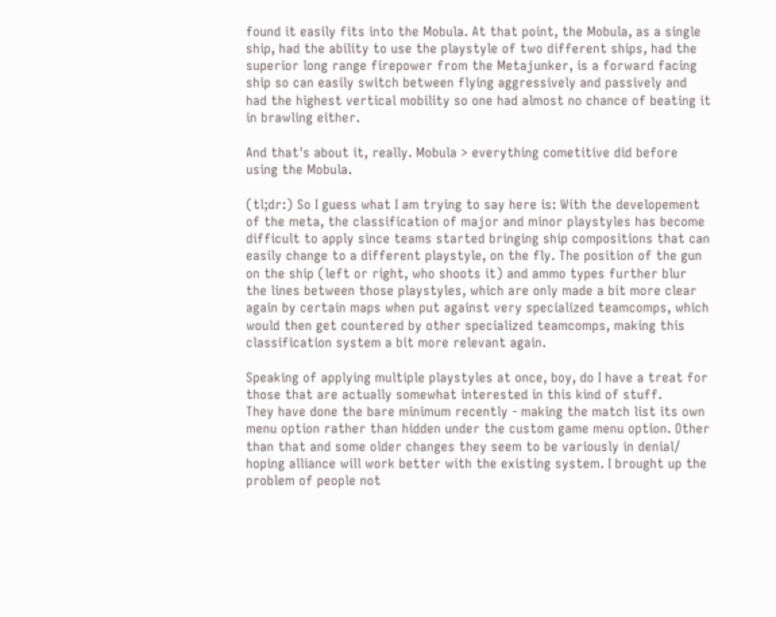found it easily fits into the Mobula. At that point, the Mobula, as a single ship, had the ability to use the playstyle of two different ships, had the superior long range firepower from the Metajunker, is a forward facing ship so can easily switch between flying aggressively and passively and had the highest vertical mobility so one had almost no chance of beating it in brawling either.

And that's about it, really. Mobula > everything cometitive did before using the Mobula.

(tl;dr:) So I guess what I am trying to say here is: With the developement of the meta, the classification of major and minor playstyles has become difficult to apply since teams started bringing ship compositions that can easily change to a different playstyle, on the fly. The position of the gun on the ship (left or right, who shoots it) and ammo types further blur the lines between those playstyles, which are only made a bit more clear again by certain maps when put against very specialized teamcomps, which would then get countered by other specialized teamcomps, making this classification system a bit more relevant again.

Speaking of applying multiple playstyles at once, boy, do I have a treat for those that are actually somewhat interested in this kind of stuff.
They have done the bare minimum recently - making the match list its own menu option rather than hidden under the custom game menu option. Other than that and some older changes they seem to be variously in denial/ hoping alliance will work better with the existing system. I brought up the problem of people not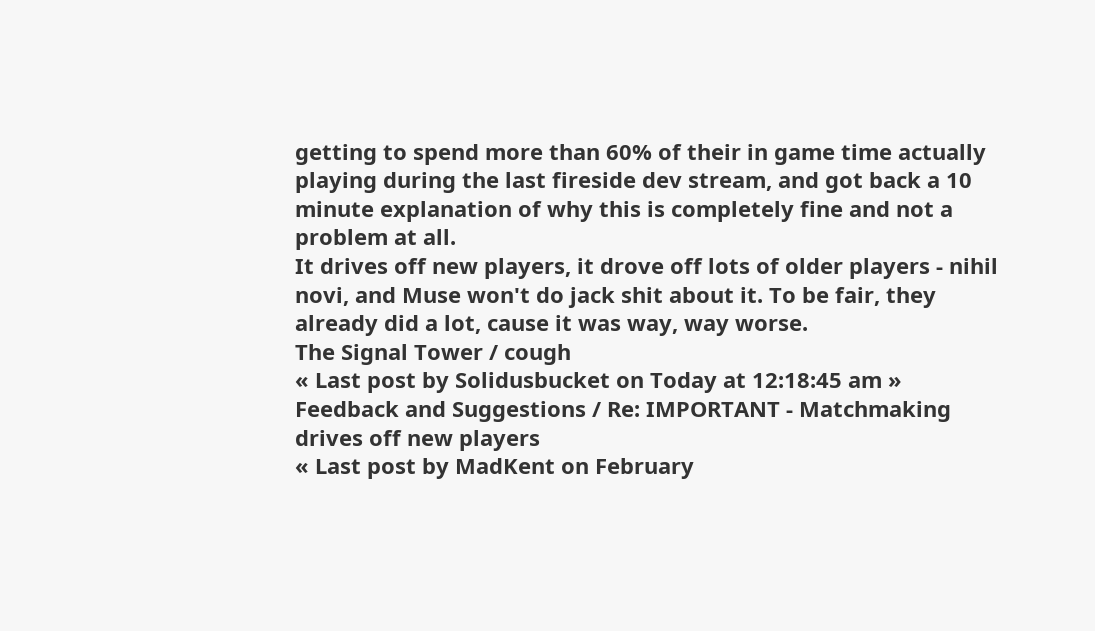getting to spend more than 60% of their in game time actually playing during the last fireside dev stream, and got back a 10 minute explanation of why this is completely fine and not a problem at all.
It drives off new players, it drove off lots of older players - nihil  novi, and Muse won't do jack shit about it. To be fair, they already did a lot, cause it was way, way worse.
The Signal Tower / cough
« Last post by Solidusbucket on Today at 12:18:45 am »
Feedback and Suggestions / Re: IMPORTANT - Matchmaking drives off new players
« Last post by MadKent on February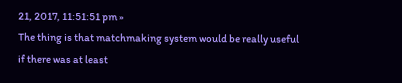21, 2017, 11:51:51 pm »
The thing is that matchmaking system would be really useful if there was at least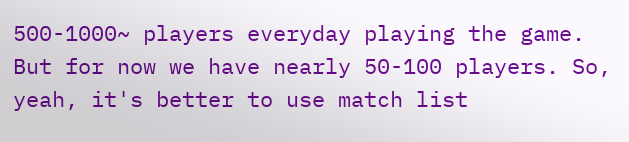500-1000~ players everyday playing the game. But for now we have nearly 50-100 players. So, yeah, it's better to use match list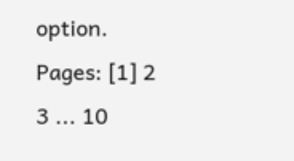option.
Pages: [1] 2 3 ... 10